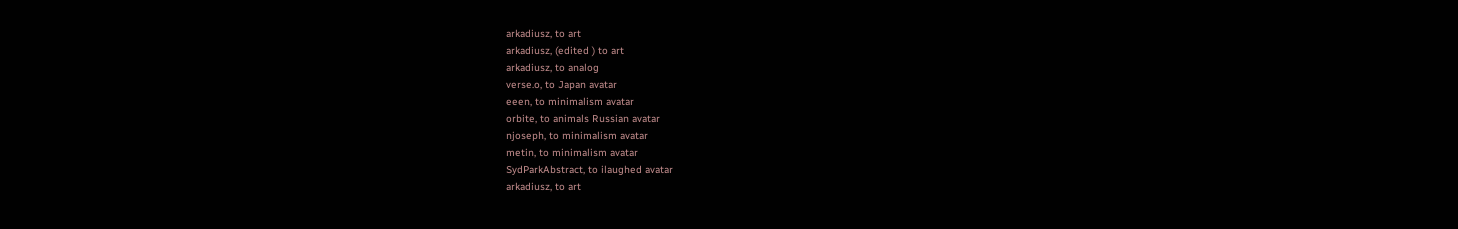arkadiusz, to art
arkadiusz, (edited ) to art
arkadiusz, to analog
verse.o, to Japan avatar
eeen, to minimalism avatar
orbite, to animals Russian avatar
njoseph, to minimalism avatar
metin, to minimalism avatar
SydParkAbstract, to ilaughed avatar
arkadiusz, to art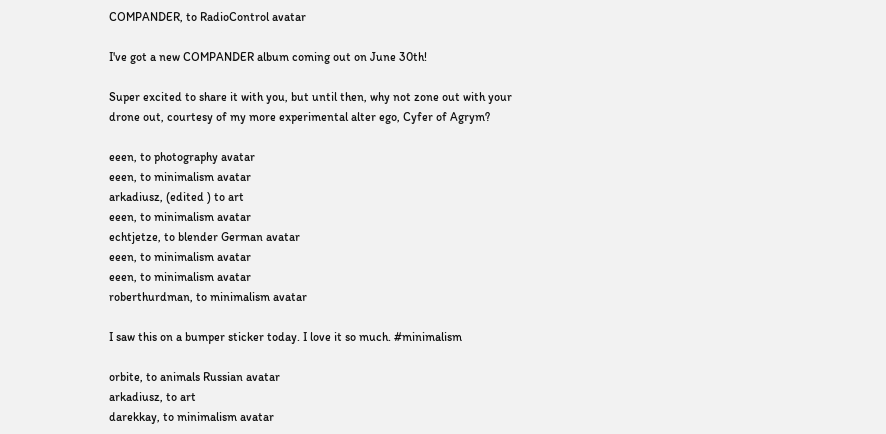COMPANDER, to RadioControl avatar

I've got a new COMPANDER album coming out on June 30th!

Super excited to share it with you, but until then, why not zone out with your drone out, courtesy of my more experimental alter ego, Cyfer of Agrym?

eeen, to photography avatar
eeen, to minimalism avatar
arkadiusz, (edited ) to art
eeen, to minimalism avatar
echtjetze, to blender German avatar
eeen, to minimalism avatar
eeen, to minimalism avatar
roberthurdman, to minimalism avatar

I saw this on a bumper sticker today. I love it so much. #minimalism

orbite, to animals Russian avatar
arkadiusz, to art
darekkay, to minimalism avatar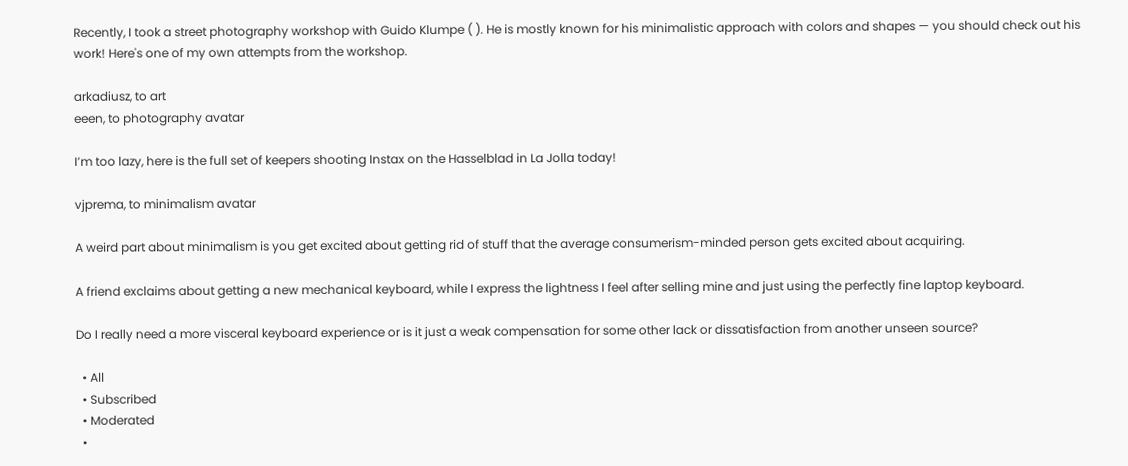Recently, I took a street photography workshop with Guido Klumpe ( ). He is mostly known for his minimalistic approach with colors and shapes — you should check out his work! Here's one of my own attempts from the workshop.

arkadiusz, to art
eeen, to photography avatar

I’m too lazy, here is the full set of keepers shooting Instax on the Hasselblad in La Jolla today!

vjprema, to minimalism avatar

A weird part about minimalism is you get excited about getting rid of stuff that the average consumerism-minded person gets excited about acquiring.

A friend exclaims about getting a new mechanical keyboard, while I express the lightness I feel after selling mine and just using the perfectly fine laptop keyboard.

Do I really need a more visceral keyboard experience or is it just a weak compensation for some other lack or dissatisfaction from another unseen source?

  • All
  • Subscribed
  • Moderated
  •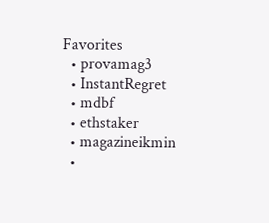Favorites
  • provamag3
  • InstantRegret
  • mdbf
  • ethstaker
  • magazineikmin
  •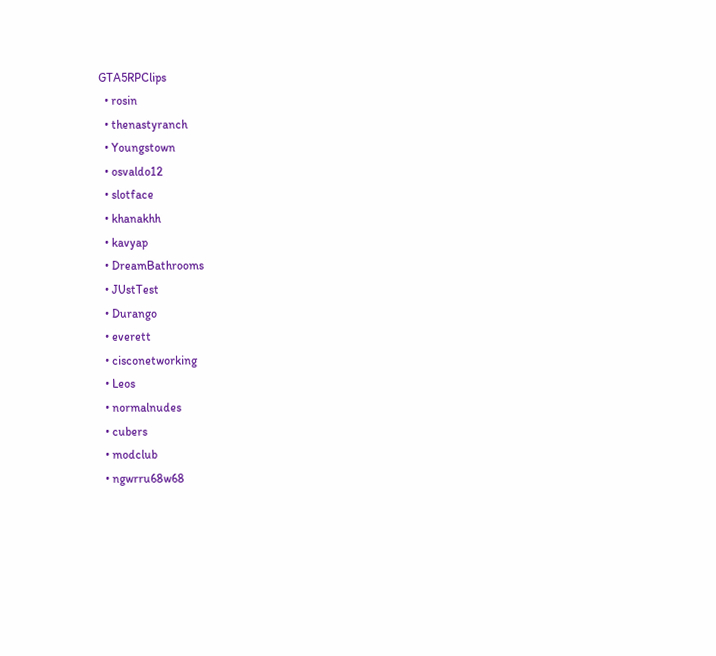GTA5RPClips
  • rosin
  • thenastyranch
  • Youngstown
  • osvaldo12
  • slotface
  • khanakhh
  • kavyap
  • DreamBathrooms
  • JUstTest
  • Durango
  • everett
  • cisconetworking
  • Leos
  • normalnudes
  • cubers
  • modclub
  • ngwrru68w68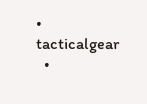• tacticalgear
  •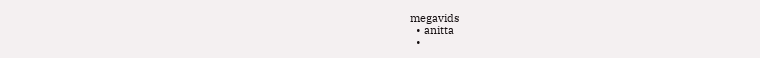megavids
  • anitta
  •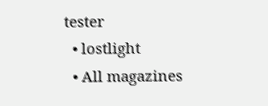tester
  • lostlight
  • All magazines